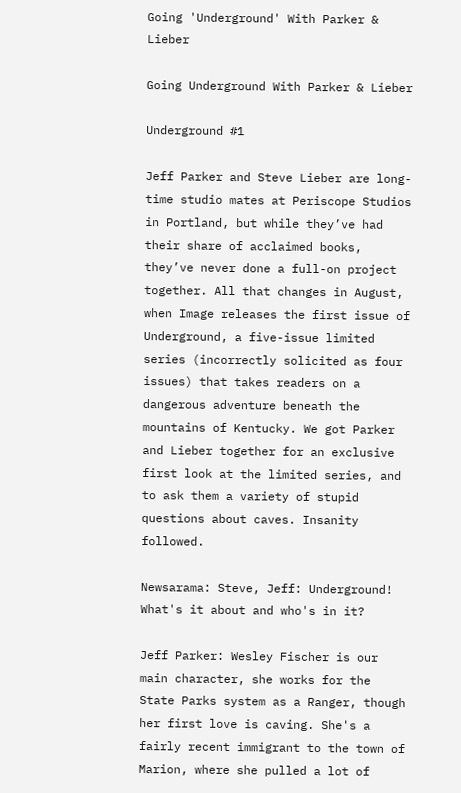Going 'Underground' With Parker & Lieber

Going Underground With Parker & Lieber

Underground #1

Jeff Parker and Steve Lieber are long-time studio mates at Periscope Studios in Portland, but while they’ve had their share of acclaimed books, they’ve never done a full-on project together. All that changes in August, when Image releases the first issue of Underground, a five-issue limited series (incorrectly solicited as four issues) that takes readers on a dangerous adventure beneath the mountains of Kentucky. We got Parker and Lieber together for an exclusive first look at the limited series, and to ask them a variety of stupid questions about caves. Insanity followed.

Newsarama: Steve, Jeff: Underground! What's it about and who's in it?

Jeff Parker: Wesley Fischer is our main character, she works for the State Parks system as a Ranger, though her first love is caving. She's a fairly recent immigrant to the town of Marion, where she pulled a lot of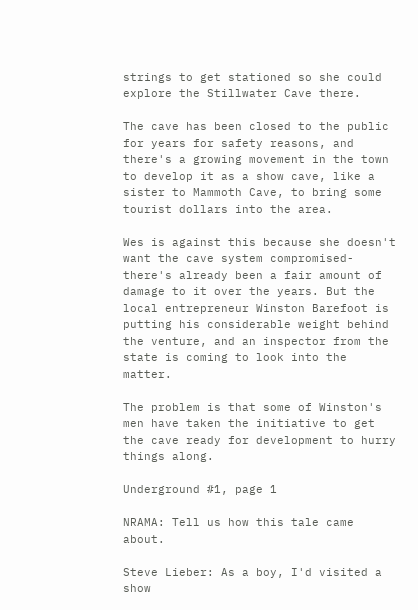strings to get stationed so she could explore the Stillwater Cave there.

The cave has been closed to the public for years for safety reasons, and there's a growing movement in the town to develop it as a show cave, like a sister to Mammoth Cave, to bring some tourist dollars into the area.

Wes is against this because she doesn't want the cave system compromised- there's already been a fair amount of damage to it over the years. But the local entrepreneur Winston Barefoot is putting his considerable weight behind the venture, and an inspector from the state is coming to look into the matter.

The problem is that some of Winston's men have taken the initiative to get the cave ready for development to hurry things along.

Underground #1, page 1

NRAMA: Tell us how this tale came about.

Steve Lieber: As a boy, I'd visited a show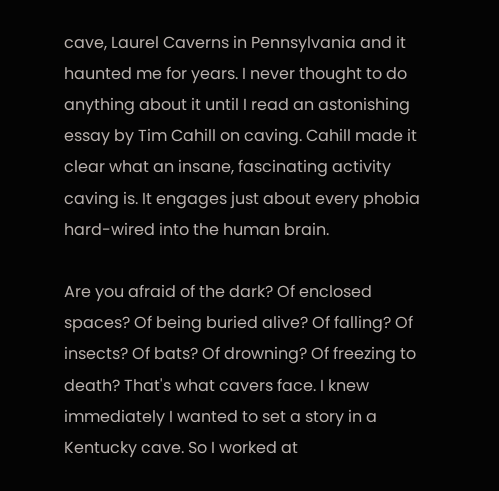cave, Laurel Caverns in Pennsylvania and it haunted me for years. I never thought to do anything about it until I read an astonishing essay by Tim Cahill on caving. Cahill made it clear what an insane, fascinating activity caving is. It engages just about every phobia hard-wired into the human brain.

Are you afraid of the dark? Of enclosed spaces? Of being buried alive? Of falling? Of insects? Of bats? Of drowning? Of freezing to death? That's what cavers face. I knew immediately I wanted to set a story in a Kentucky cave. So I worked at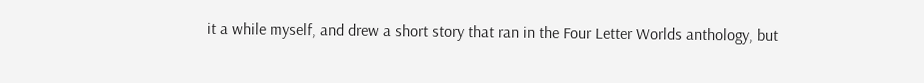it a while myself, and drew a short story that ran in the Four Letter Worlds anthology, but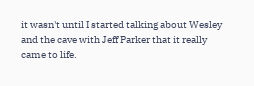it wasn't until I started talking about Wesley and the cave with Jeff Parker that it really came to life.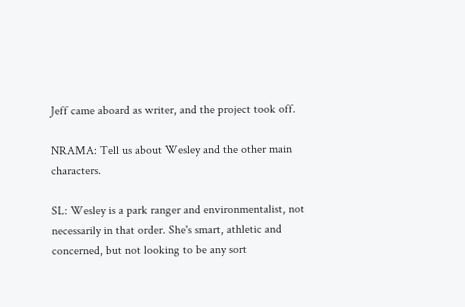Jeff came aboard as writer, and the project took off.

NRAMA: Tell us about Wesley and the other main characters.

SL: Wesley is a park ranger and environmentalist, not necessarily in that order. She's smart, athletic and concerned, but not looking to be any sort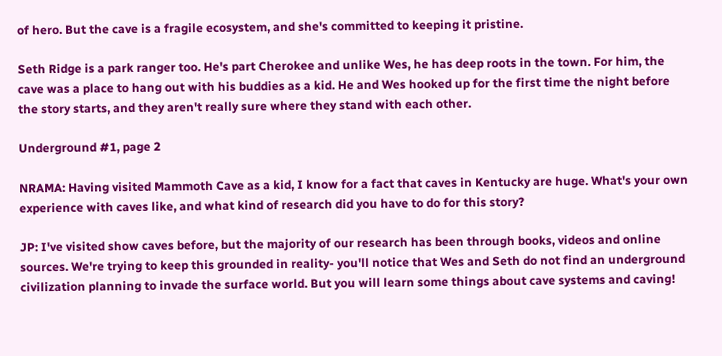of hero. But the cave is a fragile ecosystem, and she's committed to keeping it pristine.

Seth Ridge is a park ranger too. He's part Cherokee and unlike Wes, he has deep roots in the town. For him, the cave was a place to hang out with his buddies as a kid. He and Wes hooked up for the first time the night before the story starts, and they aren't really sure where they stand with each other.

Underground #1, page 2

NRAMA: Having visited Mammoth Cave as a kid, I know for a fact that caves in Kentucky are huge. What's your own experience with caves like, and what kind of research did you have to do for this story?

JP: I've visited show caves before, but the majority of our research has been through books, videos and online sources. We're trying to keep this grounded in reality- you'll notice that Wes and Seth do not find an underground civilization planning to invade the surface world. But you will learn some things about cave systems and caving!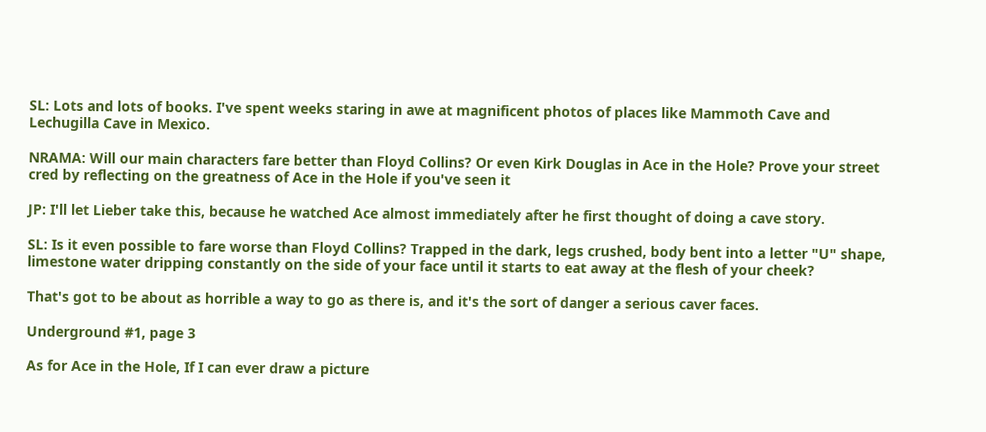SL: Lots and lots of books. I've spent weeks staring in awe at magnificent photos of places like Mammoth Cave and Lechugilla Cave in Mexico.

NRAMA: Will our main characters fare better than Floyd Collins? Or even Kirk Douglas in Ace in the Hole? Prove your street cred by reflecting on the greatness of Ace in the Hole if you've seen it

JP: I'll let Lieber take this, because he watched Ace almost immediately after he first thought of doing a cave story.

SL: Is it even possible to fare worse than Floyd Collins? Trapped in the dark, legs crushed, body bent into a letter "U" shape, limestone water dripping constantly on the side of your face until it starts to eat away at the flesh of your cheek?

That's got to be about as horrible a way to go as there is, and it's the sort of danger a serious caver faces.

Underground #1, page 3

As for Ace in the Hole, If I can ever draw a picture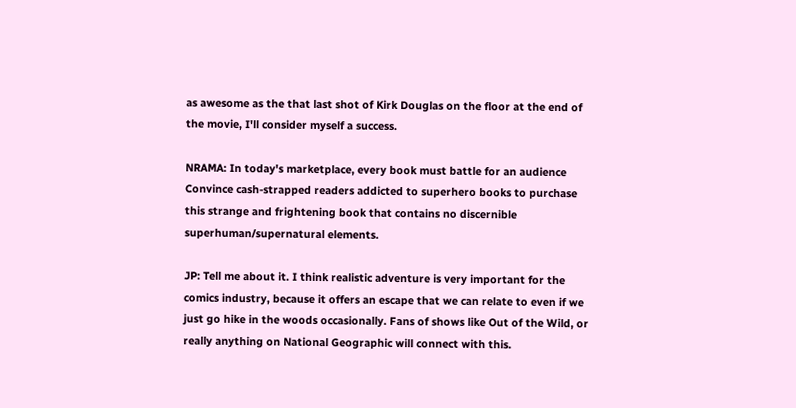as awesome as the that last shot of Kirk Douglas on the floor at the end of the movie, I'll consider myself a success.

NRAMA: In today's marketplace, every book must battle for an audience Convince cash-strapped readers addicted to superhero books to purchase this strange and frightening book that contains no discernible superhuman/supernatural elements.

JP: Tell me about it. I think realistic adventure is very important for the comics industry, because it offers an escape that we can relate to even if we just go hike in the woods occasionally. Fans of shows like Out of the Wild, or really anything on National Geographic will connect with this.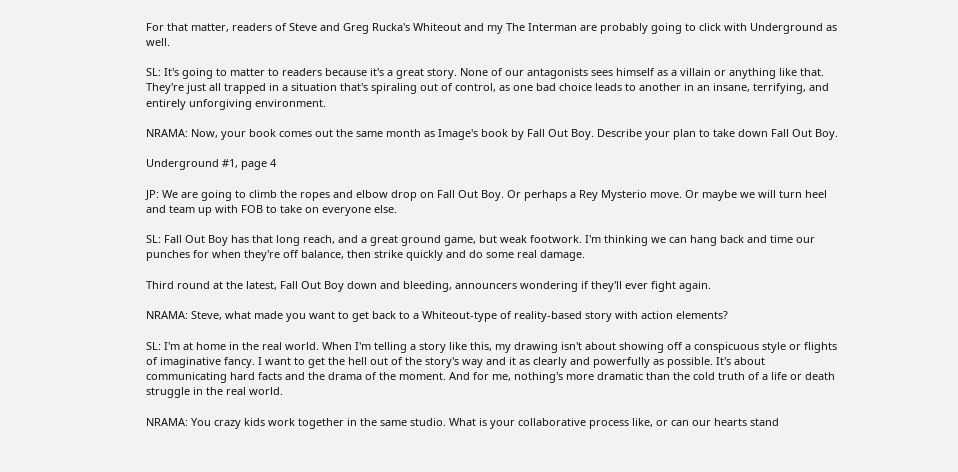For that matter, readers of Steve and Greg Rucka's Whiteout and my The Interman are probably going to click with Underground as well.

SL: It's going to matter to readers because it's a great story. None of our antagonists sees himself as a villain or anything like that. They're just all trapped in a situation that's spiraling out of control, as one bad choice leads to another in an insane, terrifying, and entirely unforgiving environment.

NRAMA: Now, your book comes out the same month as Image's book by Fall Out Boy. Describe your plan to take down Fall Out Boy.

Underground #1, page 4

JP: We are going to climb the ropes and elbow drop on Fall Out Boy. Or perhaps a Rey Mysterio move. Or maybe we will turn heel and team up with FOB to take on everyone else.

SL: Fall Out Boy has that long reach, and a great ground game, but weak footwork. I'm thinking we can hang back and time our punches for when they're off balance, then strike quickly and do some real damage.

Third round at the latest, Fall Out Boy down and bleeding, announcers wondering if they'll ever fight again.

NRAMA: Steve, what made you want to get back to a Whiteout-type of reality-based story with action elements?

SL: I'm at home in the real world. When I'm telling a story like this, my drawing isn't about showing off a conspicuous style or flights of imaginative fancy. I want to get the hell out of the story's way and it as clearly and powerfully as possible. It's about communicating hard facts and the drama of the moment. And for me, nothing's more dramatic than the cold truth of a life or death struggle in the real world.

NRAMA: You crazy kids work together in the same studio. What is your collaborative process like, or can our hearts stand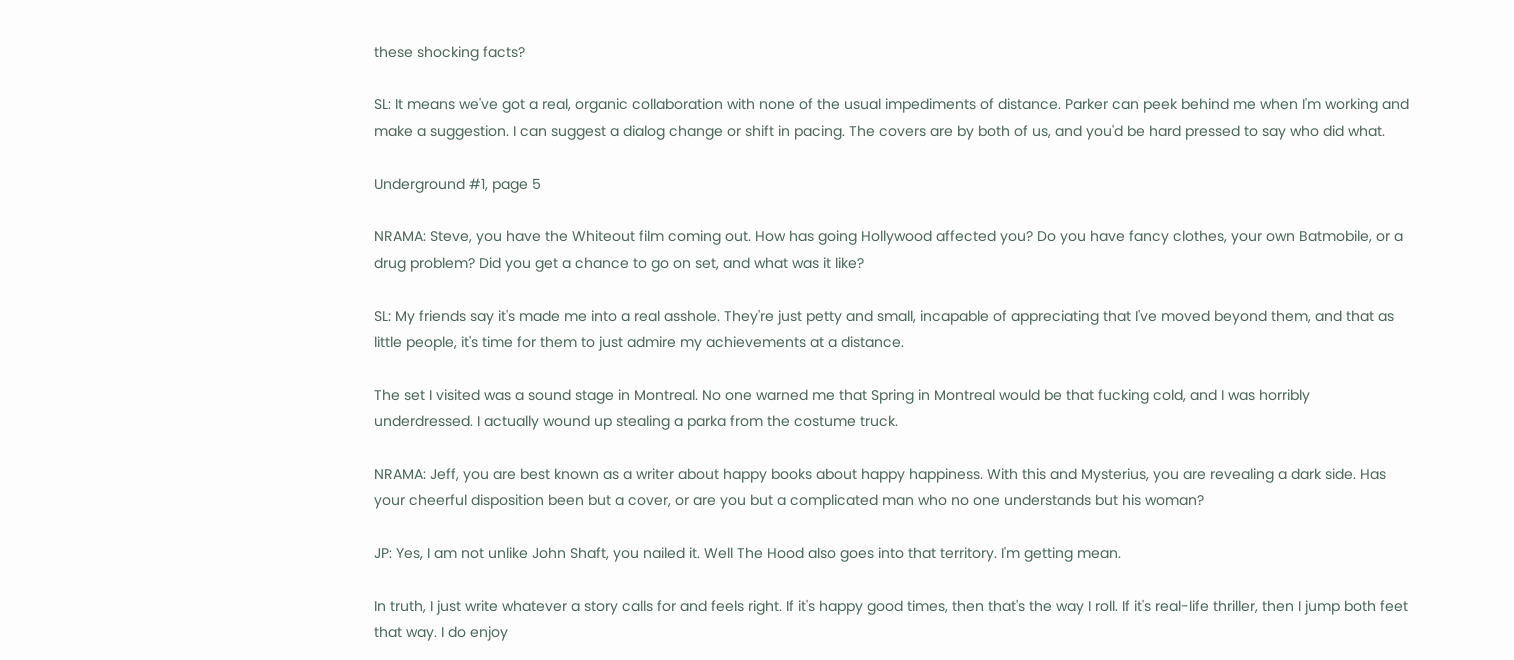these shocking facts?

SL: It means we've got a real, organic collaboration with none of the usual impediments of distance. Parker can peek behind me when I'm working and make a suggestion. I can suggest a dialog change or shift in pacing. The covers are by both of us, and you'd be hard pressed to say who did what.

Underground #1, page 5

NRAMA: Steve, you have the Whiteout film coming out. How has going Hollywood affected you? Do you have fancy clothes, your own Batmobile, or a drug problem? Did you get a chance to go on set, and what was it like?

SL: My friends say it's made me into a real asshole. They're just petty and small, incapable of appreciating that I've moved beyond them, and that as little people, it's time for them to just admire my achievements at a distance.

The set I visited was a sound stage in Montreal. No one warned me that Spring in Montreal would be that fucking cold, and I was horribly underdressed. I actually wound up stealing a parka from the costume truck.

NRAMA: Jeff, you are best known as a writer about happy books about happy happiness. With this and Mysterius, you are revealing a dark side. Has your cheerful disposition been but a cover, or are you but a complicated man who no one understands but his woman?

JP: Yes, I am not unlike John Shaft, you nailed it. Well The Hood also goes into that territory. I'm getting mean.

In truth, I just write whatever a story calls for and feels right. If it's happy good times, then that's the way I roll. If it's real-life thriller, then I jump both feet that way. I do enjoy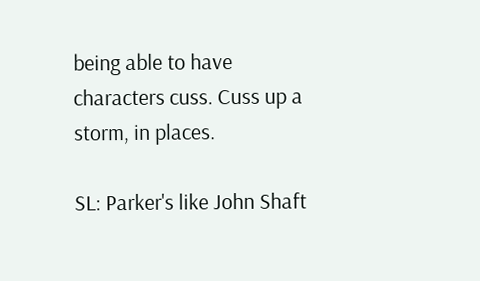being able to have characters cuss. Cuss up a storm, in places.

SL: Parker's like John Shaft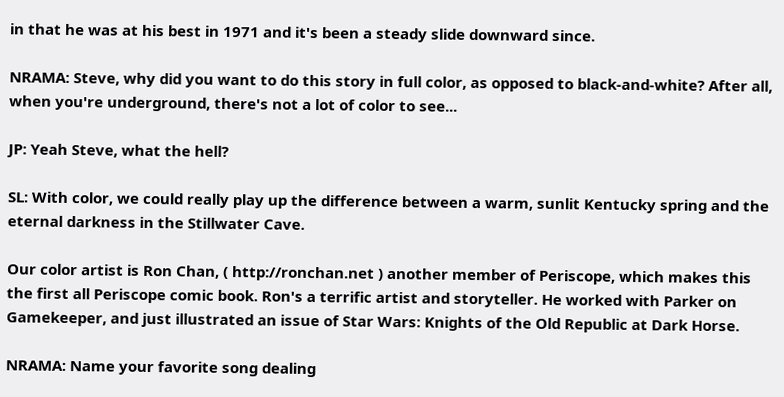in that he was at his best in 1971 and it's been a steady slide downward since.

NRAMA: Steve, why did you want to do this story in full color, as opposed to black-and-white? After all, when you're underground, there's not a lot of color to see...

JP: Yeah Steve, what the hell?

SL: With color, we could really play up the difference between a warm, sunlit Kentucky spring and the eternal darkness in the Stillwater Cave.

Our color artist is Ron Chan, ( http://ronchan.net ) another member of Periscope, which makes this the first all Periscope comic book. Ron's a terrific artist and storyteller. He worked with Parker on Gamekeeper, and just illustrated an issue of Star Wars: Knights of the Old Republic at Dark Horse.

NRAMA: Name your favorite song dealing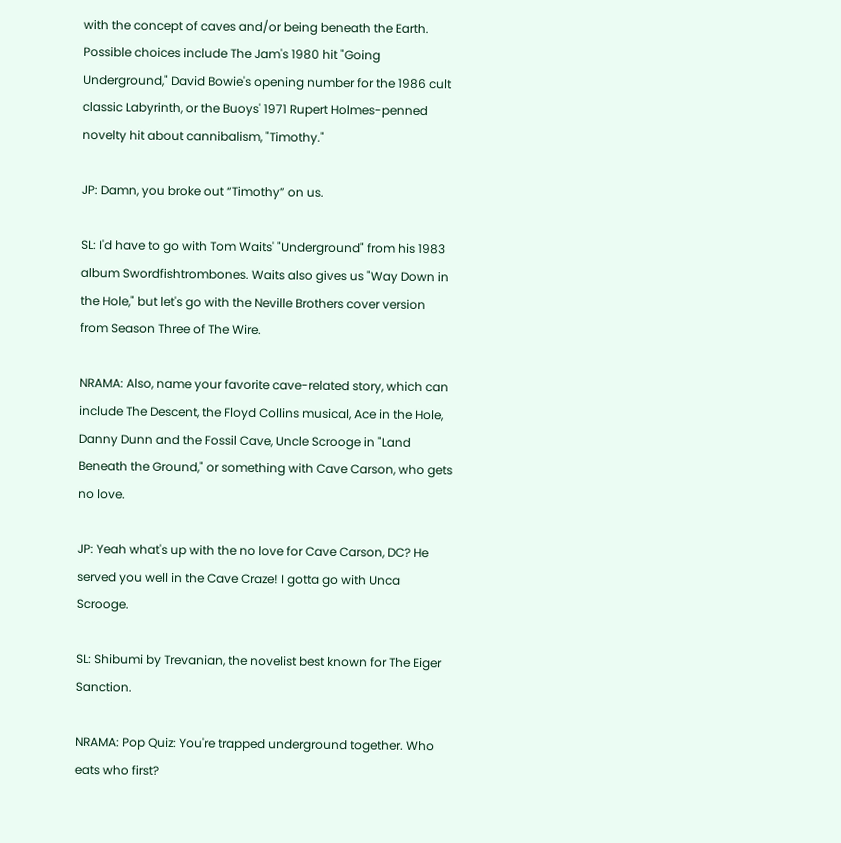with the concept of caves and/or being beneath the Earth. Possible choices include The Jam's 1980 hit "Going Underground," David Bowie's opening number for the 1986 cult classic Labyrinth, or the Buoys' 1971 Rupert Holmes-penned novelty hit about cannibalism, "Timothy."

JP: Damn, you broke out “Timothy” on us.

SL: I'd have to go with Tom Waits' "Underground" from his 1983 album Swordfishtrombones. Waits also gives us "Way Down in the Hole," but let's go with the Neville Brothers cover version from Season Three of The Wire.

NRAMA: Also, name your favorite cave-related story, which can include The Descent, the Floyd Collins musical, Ace in the Hole, Danny Dunn and the Fossil Cave, Uncle Scrooge in "Land Beneath the Ground," or something with Cave Carson, who gets no love.

JP: Yeah what's up with the no love for Cave Carson, DC? He served you well in the Cave Craze! I gotta go with Unca Scrooge.

SL: Shibumi by Trevanian, the novelist best known for The Eiger Sanction.

NRAMA: Pop Quiz: You're trapped underground together. Who eats who first?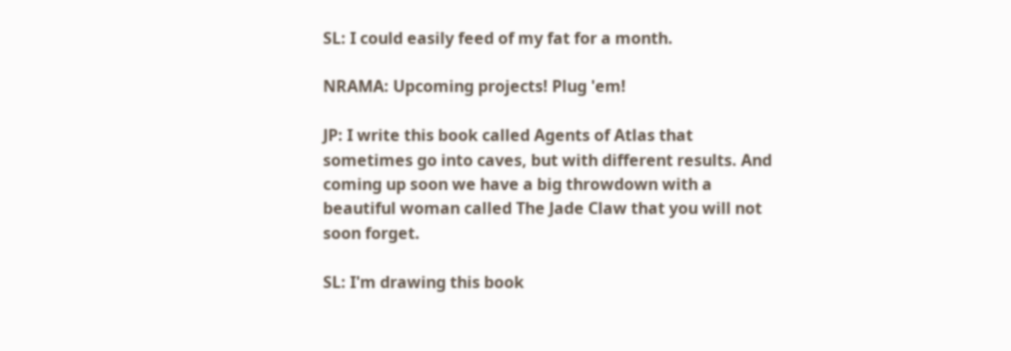SL: I could easily feed of my fat for a month.

NRAMA: Upcoming projects! Plug 'em!

JP: I write this book called Agents of Atlas that sometimes go into caves, but with different results. And coming up soon we have a big throwdown with a beautiful woman called The Jade Claw that you will not soon forget.

SL: I'm drawing this book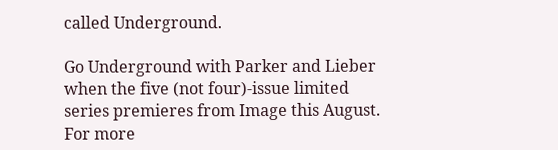called Underground.

Go Underground with Parker and Lieber when the five (not four)-issue limited series premieres from Image this August. For more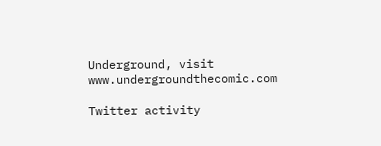Underground, visit www.undergroundthecomic.com

Twitter activity